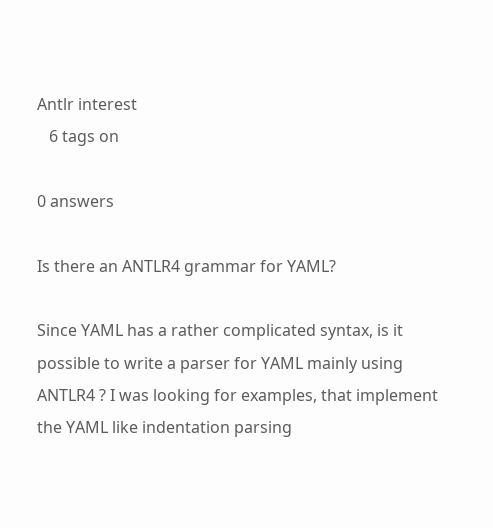Antlr interest
   6 tags on

0 answers

Is there an ANTLR4 grammar for YAML?

Since YAML has a rather complicated syntax, is it possible to write a parser for YAML mainly using ANTLR4 ? I was looking for examples, that implement the YAML like indentation parsing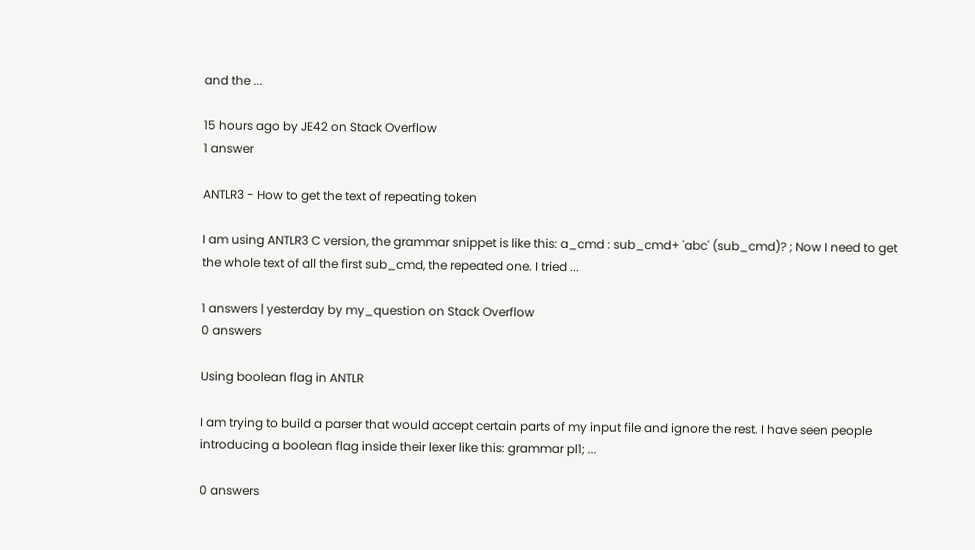and the ...

15 hours ago by JE42 on Stack Overflow
1 answer

ANTLR3 - How to get the text of repeating token

I am using ANTLR3 C version, the grammar snippet is like this: a_cmd : sub_cmd+ 'abc' (sub_cmd)? ; Now I need to get the whole text of all the first sub_cmd, the repeated one. I tried ...

1 answers | yesterday by my_question on Stack Overflow
0 answers

Using boolean flag in ANTLR

I am trying to build a parser that would accept certain parts of my input file and ignore the rest. I have seen people introducing a boolean flag inside their lexer like this: grammar pl1; ...

0 answers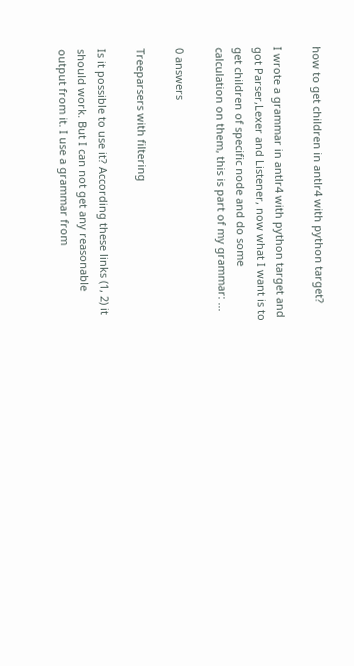how to get children in antlr4 with python target?

I wrote a grammar in antlr4 with python target and got Parser,Lexer and Listener, now what I want is to get children of specific node and do some calculation on them, this is part of my grammar: ...

0 answers

Treeparsers with filtering

Is it possible to use it? According these links (1, 2) it should work. But I can not get any reasonable output from it. I use a grammar from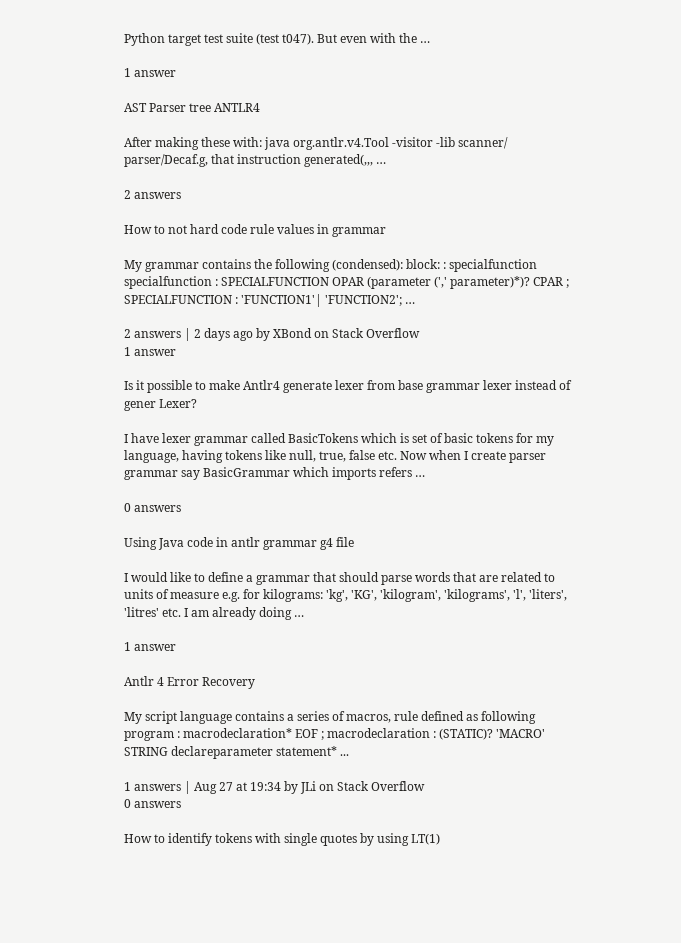Python target test suite (test t047). But even with the …

1 answer

AST Parser tree ANTLR4

After making these with: java org.antlr.v4.Tool -visitor -lib scanner/ parser/Decaf.g, that instruction generated(,,, …

2 answers

How to not hard code rule values in grammar

My grammar contains the following (condensed): block: : specialfunction specialfunction : SPECIALFUNCTION OPAR (parameter (',' parameter)*)? CPAR ; SPECIALFUNCTION : 'FUNCTION1'| 'FUNCTION2'; …

2 answers | 2 days ago by XBond on Stack Overflow
1 answer

Is it possible to make Antlr4 generate lexer from base grammar lexer instead of gener Lexer?

I have lexer grammar called BasicTokens which is set of basic tokens for my language, having tokens like null, true, false etc. Now when I create parser grammar say BasicGrammar which imports refers …

0 answers

Using Java code in antlr grammar g4 file

I would like to define a grammar that should parse words that are related to units of measure e.g. for kilograms: 'kg', 'KG', 'kilogram', 'kilograms', 'l', 'liters', 'litres' etc. I am already doing …

1 answer

Antlr 4 Error Recovery

My script language contains a series of macros, rule defined as following program : macrodeclaration* EOF ; macrodeclaration : (STATIC)? 'MACRO' STRING declareparameter statement* ...

1 answers | Aug 27 at 19:34 by JLi on Stack Overflow
0 answers

How to identify tokens with single quotes by using LT(1)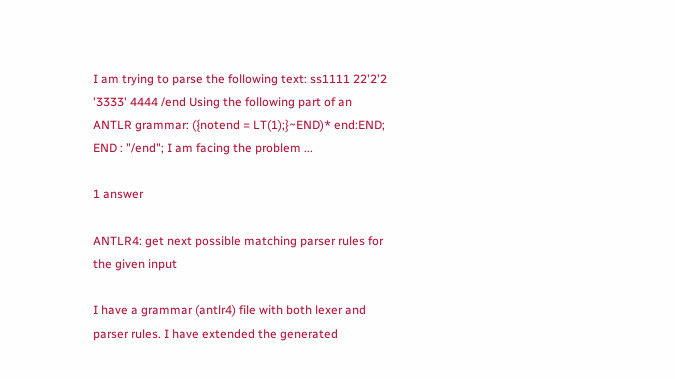I am trying to parse the following text: ss1111 22'2'2 '3333' 4444 /end Using the following part of an ANTLR grammar: ({notend = LT(1);}~END)* end:END; END : "/end"; I am facing the problem ...

1 answer

ANTLR4: get next possible matching parser rules for the given input

I have a grammar (antlr4) file with both lexer and parser rules. I have extended the generated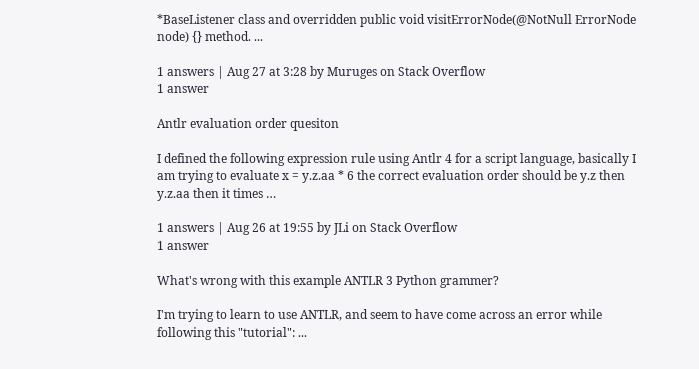*BaseListener class and overridden public void visitErrorNode(@NotNull ErrorNode node) {} method. ...

1 answers | Aug 27 at 3:28 by Muruges on Stack Overflow
1 answer

Antlr evaluation order quesiton

I defined the following expression rule using Antlr 4 for a script language, basically I am trying to evaluate x = y.z.aa * 6 the correct evaluation order should be y.z then y.z.aa then it times …

1 answers | Aug 26 at 19:55 by JLi on Stack Overflow
1 answer

What's wrong with this example ANTLR 3 Python grammer?

I'm trying to learn to use ANTLR, and seem to have come across an error while following this "tutorial": ...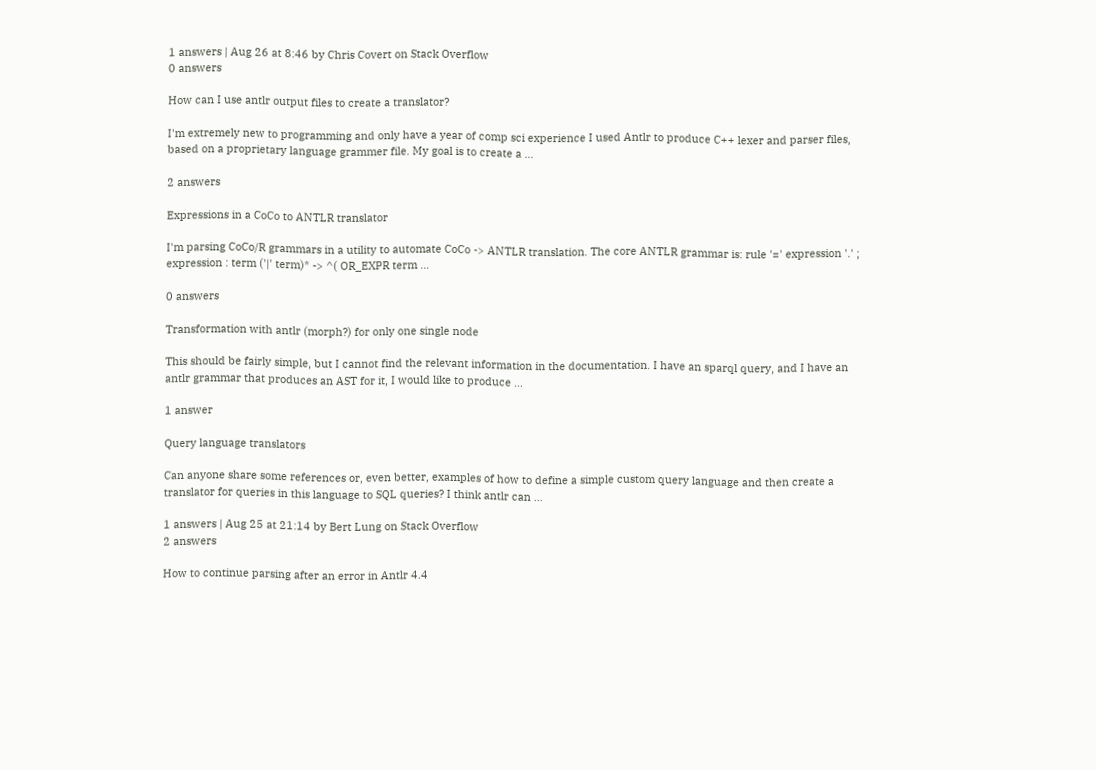1 answers | Aug 26 at 8:46 by Chris Covert on Stack Overflow
0 answers

How can I use antlr output files to create a translator?

I'm extremely new to programming and only have a year of comp sci experience I used Antlr to produce C++ lexer and parser files, based on a proprietary language grammer file. My goal is to create a …

2 answers

Expressions in a CoCo to ANTLR translator

I'm parsing CoCo/R grammars in a utility to automate CoCo -> ANTLR translation. The core ANTLR grammar is: rule '=' expression '.' ; expression : term ('|' term)* -> ^( OR_EXPR term …

0 answers

Transformation with antlr (morph?) for only one single node

This should be fairly simple, but I cannot find the relevant information in the documentation. I have an sparql query, and I have an antlr grammar that produces an AST for it, I would like to produce …

1 answer

Query language translators

Can anyone share some references or, even better, examples of how to define a simple custom query language and then create a translator for queries in this language to SQL queries? I think antlr can …

1 answers | Aug 25 at 21:14 by Bert Lung on Stack Overflow
2 answers

How to continue parsing after an error in Antlr 4.4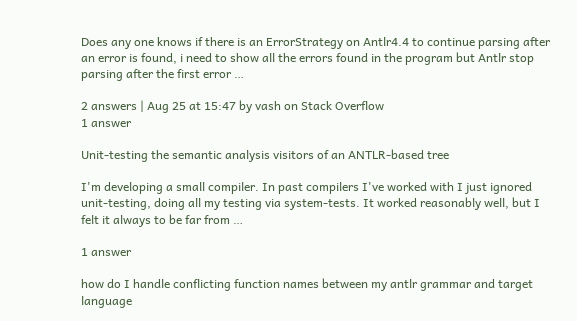Does any one knows if there is an ErrorStrategy on Antlr4.4 to continue parsing after an error is found, i need to show all the errors found in the program but Antlr stop parsing after the first error …

2 answers | Aug 25 at 15:47 by vash on Stack Overflow
1 answer

Unit-testing the semantic analysis visitors of an ANTLR-based tree

I'm developing a small compiler. In past compilers I've worked with I just ignored unit-testing, doing all my testing via system-tests. It worked reasonably well, but I felt it always to be far from …

1 answer

how do I handle conflicting function names between my antlr grammar and target language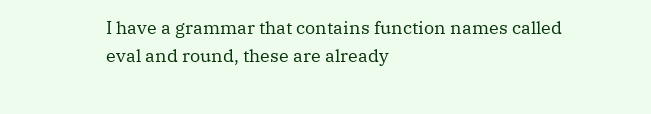I have a grammar that contains function names called eval and round, these are already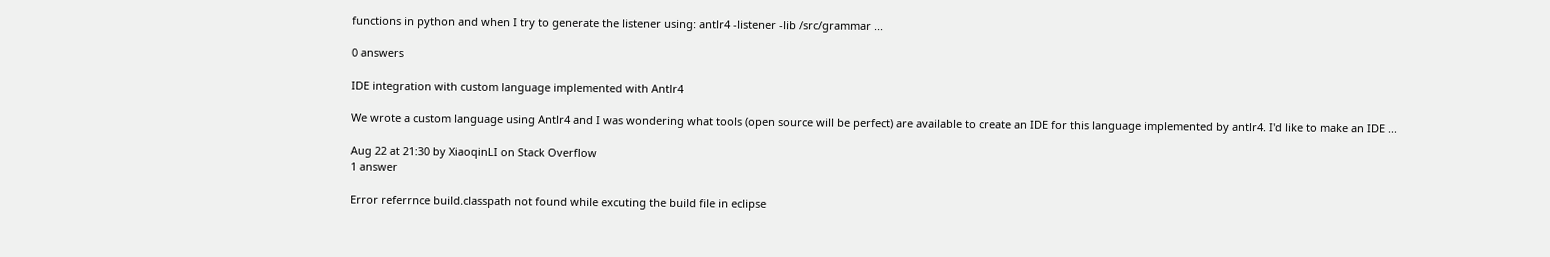functions in python and when I try to generate the listener using: antlr4 -listener -lib /src/grammar ...

0 answers

IDE integration with custom language implemented with Antlr4

We wrote a custom language using Antlr4 and I was wondering what tools (open source will be perfect) are available to create an IDE for this language implemented by antlr4. I'd like to make an IDE ...

Aug 22 at 21:30 by XiaoqinLI on Stack Overflow
1 answer

Error referrnce build.classpath not found while excuting the build file in eclipse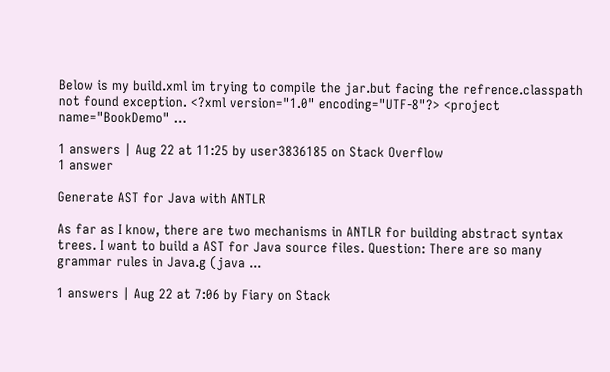Below is my build.xml im trying to compile the jar.but facing the refrence.classpath not found exception. <?xml version="1.0" encoding="UTF-8"?> <project name="BookDemo" …

1 answers | Aug 22 at 11:25 by user3836185 on Stack Overflow
1 answer

Generate AST for Java with ANTLR

As far as I know, there are two mechanisms in ANTLR for building abstract syntax trees. I want to build a AST for Java source files. Question: There are so many grammar rules in Java.g (java ...

1 answers | Aug 22 at 7:06 by Fiary on Stack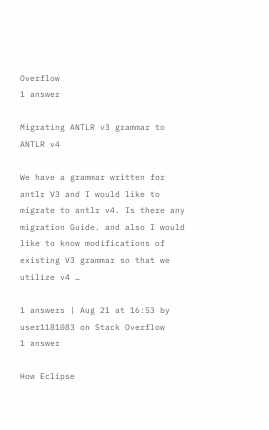Overflow
1 answer

Migrating ANTLR v3 grammar to ANTLR v4

We have a grammar written for antlr V3 and I would like to migrate to antlr v4. Is there any migration Guide. and also I would like to know modifications of existing V3 grammar so that we utilize v4 …

1 answers | Aug 21 at 16:53 by user1181083 on Stack Overflow
1 answer

How Eclipse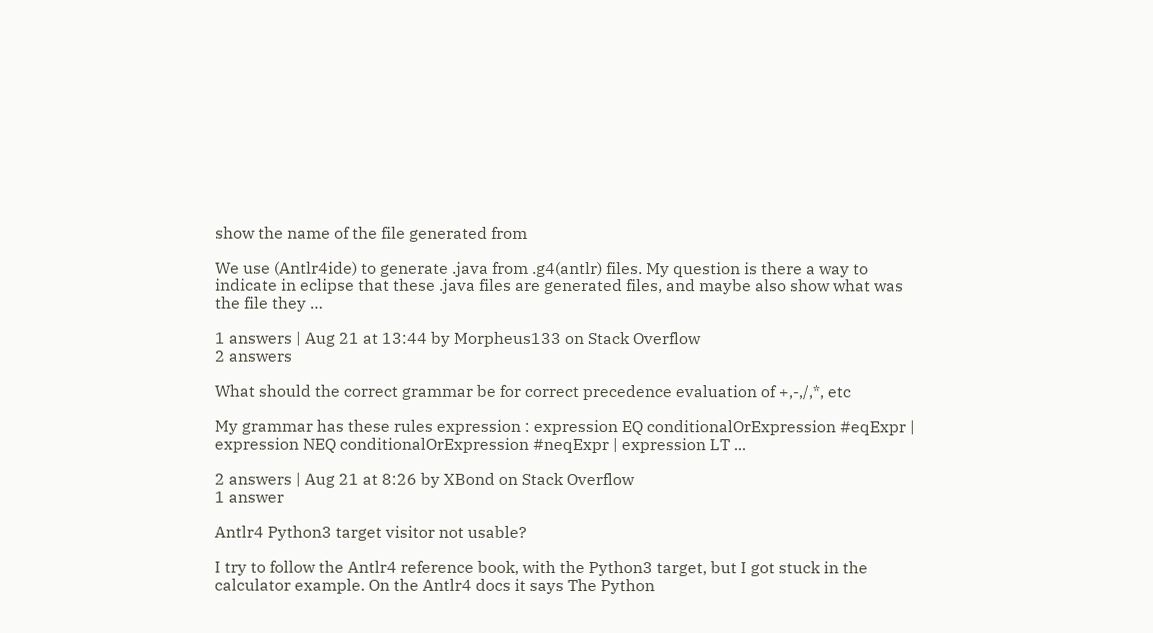show the name of the file generated from

We use (Antlr4ide) to generate .java from .g4(antlr) files. My question is there a way to indicate in eclipse that these .java files are generated files, and maybe also show what was the file they …

1 answers | Aug 21 at 13:44 by Morpheus133 on Stack Overflow
2 answers

What should the correct grammar be for correct precedence evaluation of +,-,/,*, etc

My grammar has these rules expression : expression EQ conditionalOrExpression #eqExpr | expression NEQ conditionalOrExpression #neqExpr | expression LT ...

2 answers | Aug 21 at 8:26 by XBond on Stack Overflow
1 answer

Antlr4 Python3 target visitor not usable?

I try to follow the Antlr4 reference book, with the Python3 target, but I got stuck in the calculator example. On the Antlr4 docs it says The Python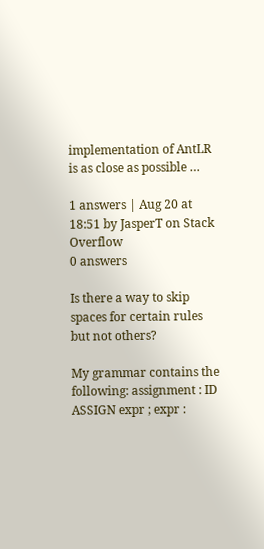implementation of AntLR is as close as possible …

1 answers | Aug 20 at 18:51 by JasperT on Stack Overflow
0 answers

Is there a way to skip spaces for certain rules but not others?

My grammar contains the following: assignment : ID ASSIGN expr ; expr :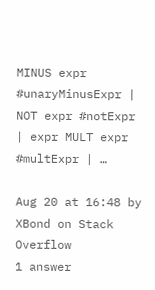MINUS expr #unaryMinusExpr | NOT expr #notExpr | expr MULT expr #multExpr | …

Aug 20 at 16:48 by XBond on Stack Overflow
1 answer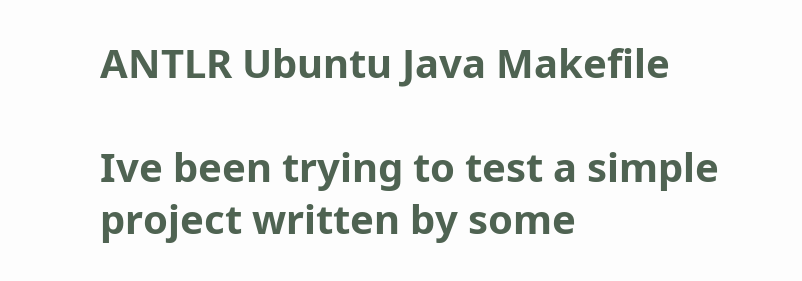ANTLR Ubuntu Java Makefile

Ive been trying to test a simple project written by some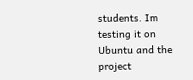students. Im testing it on Ubuntu and the project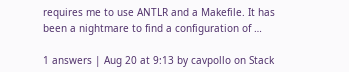requires me to use ANTLR and a Makefile. It has been a nightmare to find a configuration of …

1 answers | Aug 20 at 9:13 by cavpollo on Stack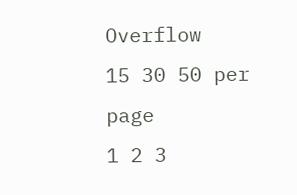Overflow
15 30 50 per page
1 2 3